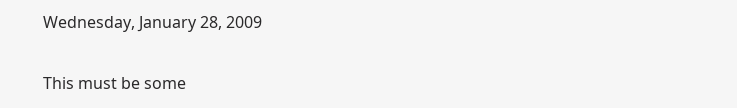Wednesday, January 28, 2009

This must be some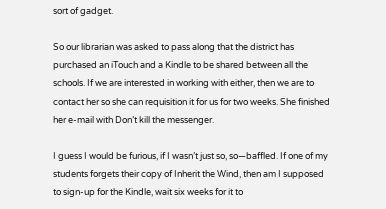sort of gadget.

So our librarian was asked to pass along that the district has purchased an iTouch and a Kindle to be shared between all the schools. If we are interested in working with either, then we are to contact her so she can requisition it for us for two weeks. She finished her e-mail with Don’t kill the messenger.

I guess I would be furious, if I wasn’t just so, so—baffled. If one of my students forgets their copy of Inherit the Wind, then am I supposed to sign-up for the Kindle, wait six weeks for it to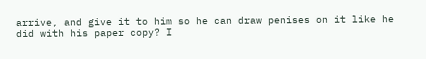arrive, and give it to him so he can draw penises on it like he did with his paper copy? I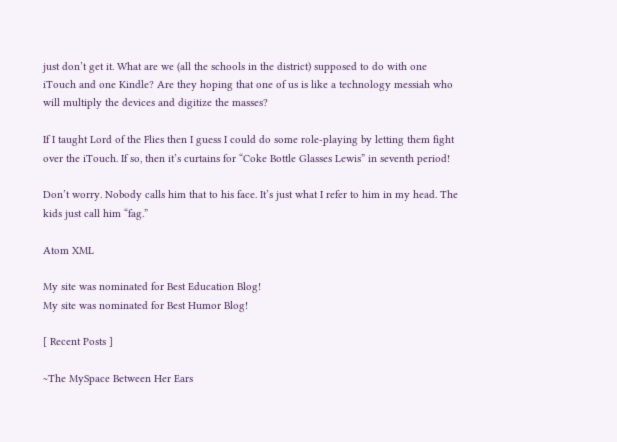just don’t get it. What are we (all the schools in the district) supposed to do with one iTouch and one Kindle? Are they hoping that one of us is like a technology messiah who will multiply the devices and digitize the masses?

If I taught Lord of the Flies then I guess I could do some role-playing by letting them fight over the iTouch. If so, then it’s curtains for “Coke Bottle Glasses Lewis” in seventh period!

Don’t worry. Nobody calls him that to his face. It’s just what I refer to him in my head. The kids just call him “fag.”

Atom XML

My site was nominated for Best Education Blog!
My site was nominated for Best Humor Blog!

[ Recent Posts ]

~The MySpace Between Her Ears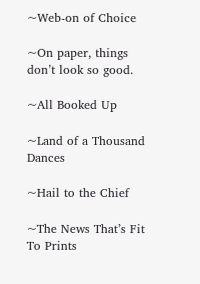~Web-on of Choice

~On paper, things don’t look so good.

~All Booked Up

~Land of a Thousand Dances

~Hail to the Chief

~The News That’s Fit To Prints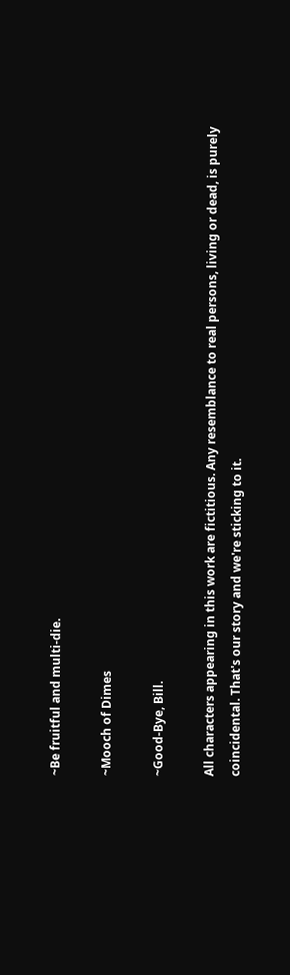~Be fruitful and multi-die.

~Mooch of Dimes

~Good-Bye, Bill.

All characters appearing in this work are fictitious. Any resemblance to real persons, living or dead, is purely coincidental. That's our story and we're sticking to it.